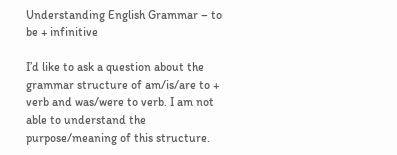Understanding English Grammar – to be + infinitive

I’d like to ask a question about the grammar structure of am/is/are to + verb and was/were to verb. I am not able to understand the purpose/meaning of this structure.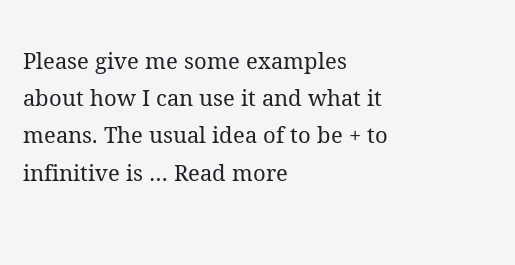Please give me some examples about how I can use it and what it means. The usual idea of to be + to infinitive is … Read more